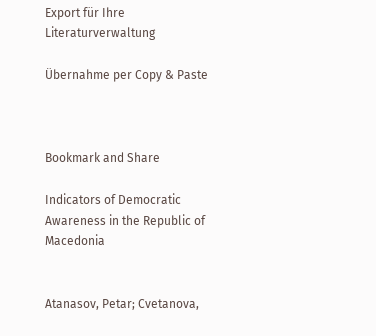Export für Ihre Literaturverwaltung

Übernahme per Copy & Paste



Bookmark and Share

Indicators of Democratic Awareness in the Republic of Macedonia


Atanasov, Petar; Cvetanova,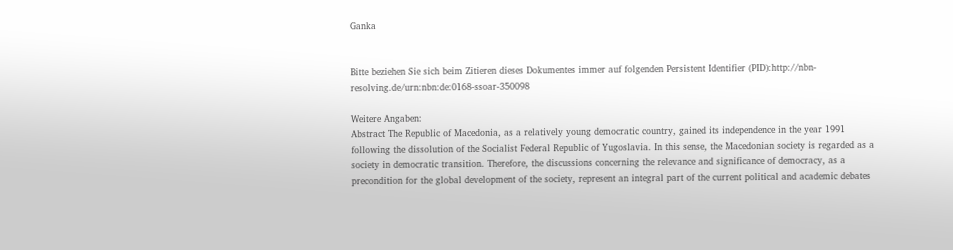Ganka


Bitte beziehen Sie sich beim Zitieren dieses Dokumentes immer auf folgenden Persistent Identifier (PID):http://nbn-resolving.de/urn:nbn:de:0168-ssoar-350098

Weitere Angaben:
Abstract The Republic of Macedonia, as a relatively young democratic country, gained its independence in the year 1991 following the dissolution of the Socialist Federal Republic of Yugoslavia. In this sense, the Macedonian society is regarded as a society in democratic transition. Therefore, the discussions concerning the relevance and significance of democracy, as a precondition for the global development of the society, represent an integral part of the current political and academic debates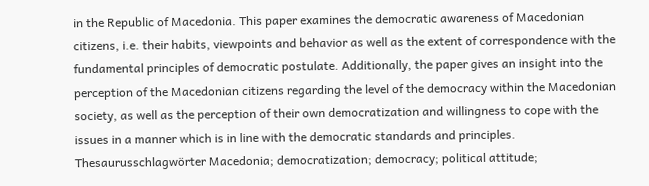in the Republic of Macedonia. This paper examines the democratic awareness of Macedonian citizens, i.e. their habits, viewpoints and behavior as well as the extent of correspondence with the fundamental principles of democratic postulate. Additionally, the paper gives an insight into the perception of the Macedonian citizens regarding the level of the democracy within the Macedonian society, as well as the perception of their own democratization and willingness to cope with the issues in a manner which is in line with the democratic standards and principles.
Thesaurusschlagwörter Macedonia; democratization; democracy; political attitude;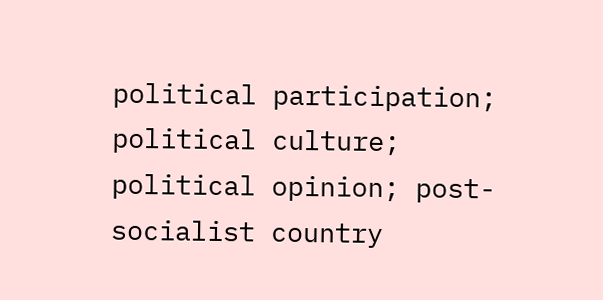political participation; political culture; political opinion; post-socialist country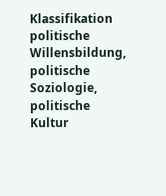Klassifikation politische Willensbildung, politische Soziologie, politische Kultur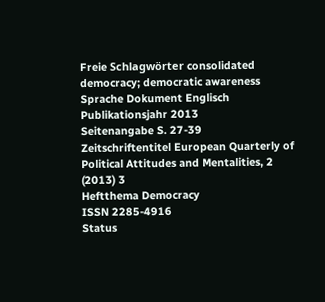Freie Schlagwörter consolidated democracy; democratic awareness
Sprache Dokument Englisch
Publikationsjahr 2013
Seitenangabe S. 27-39
Zeitschriftentitel European Quarterly of Political Attitudes and Mentalities, 2 (2013) 3
Heftthema Democracy
ISSN 2285-4916
Status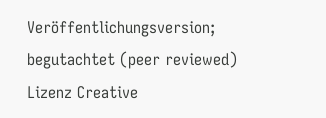Veröffentlichungsversion; begutachtet (peer reviewed)
Lizenz Creative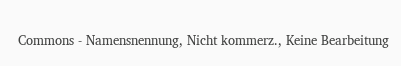Commons - Namensnennung, Nicht kommerz., Keine Bearbeitung